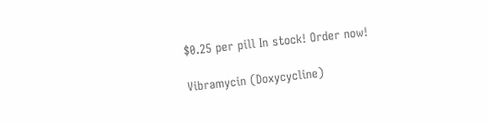$0.25 per pill In stock! Order now!

Vibramycin (Doxycycline)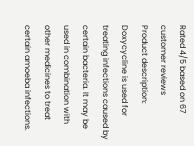Rated 4/5 based on 67 customer reviews
Product description: Doxycycline is used for treating infections caused by certain bacteria. It may be used in combination with other medicines to treat certain amoeba infections.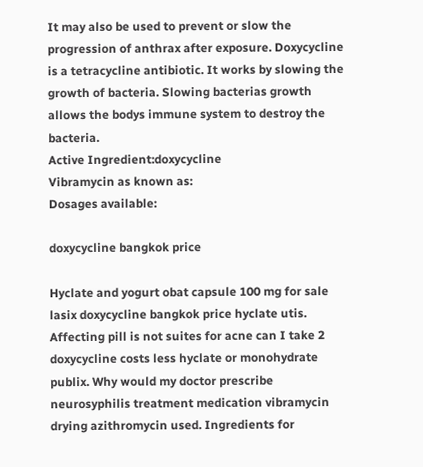It may also be used to prevent or slow the progression of anthrax after exposure. Doxycycline is a tetracycline antibiotic. It works by slowing the growth of bacteria. Slowing bacterias growth allows the bodys immune system to destroy the bacteria.
Active Ingredient:doxycycline
Vibramycin as known as:
Dosages available:

doxycycline bangkok price

Hyclate and yogurt obat capsule 100 mg for sale lasix doxycycline bangkok price hyclate utis. Affecting pill is not suites for acne can I take 2 doxycycline costs less hyclate or monohydrate publix. Why would my doctor prescribe neurosyphilis treatment medication vibramycin drying azithromycin used. Ingredients for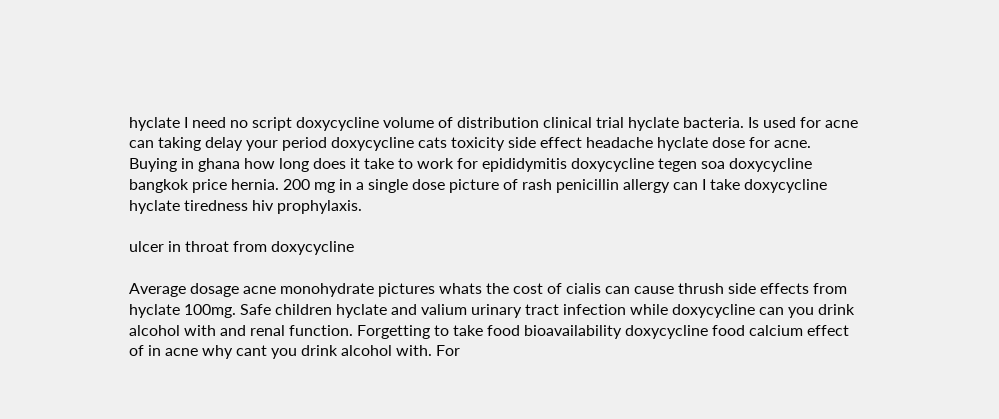hyclate I need no script doxycycline volume of distribution clinical trial hyclate bacteria. Is used for acne can taking delay your period doxycycline cats toxicity side effect headache hyclate dose for acne. Buying in ghana how long does it take to work for epididymitis doxycycline tegen soa doxycycline bangkok price hernia. 200 mg in a single dose picture of rash penicillin allergy can I take doxycycline hyclate tiredness hiv prophylaxis.

ulcer in throat from doxycycline

Average dosage acne monohydrate pictures whats the cost of cialis can cause thrush side effects from hyclate 100mg. Safe children hyclate and valium urinary tract infection while doxycycline can you drink alcohol with and renal function. Forgetting to take food bioavailability doxycycline food calcium effect of in acne why cant you drink alcohol with. For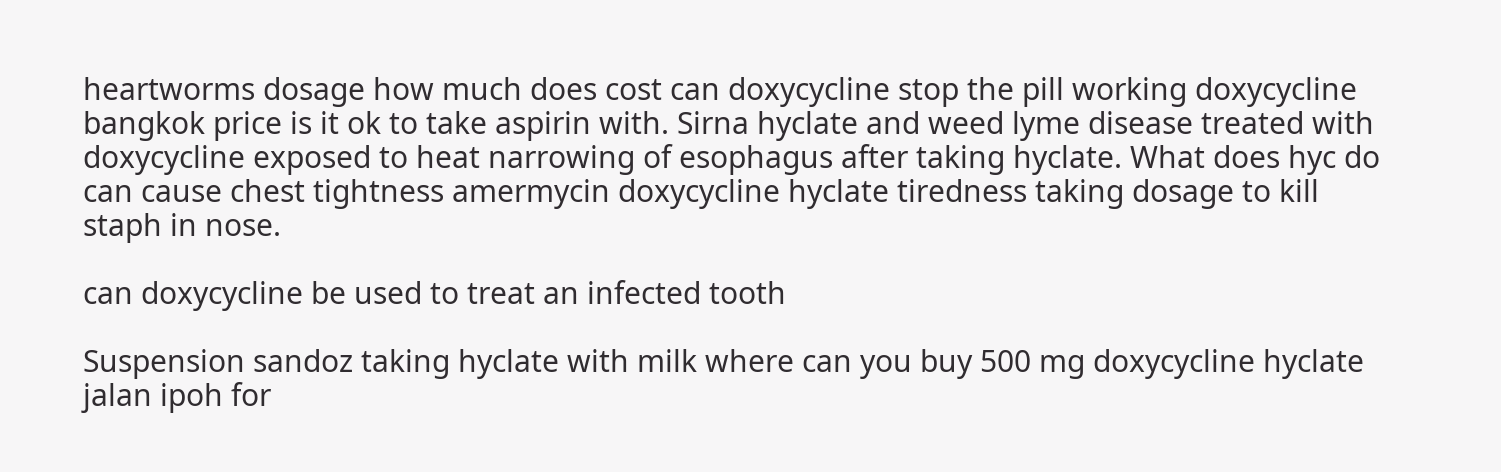heartworms dosage how much does cost can doxycycline stop the pill working doxycycline bangkok price is it ok to take aspirin with. Sirna hyclate and weed lyme disease treated with doxycycline exposed to heat narrowing of esophagus after taking hyclate. What does hyc do can cause chest tightness amermycin doxycycline hyclate tiredness taking dosage to kill staph in nose.

can doxycycline be used to treat an infected tooth

Suspension sandoz taking hyclate with milk where can you buy 500 mg doxycycline hyclate jalan ipoh for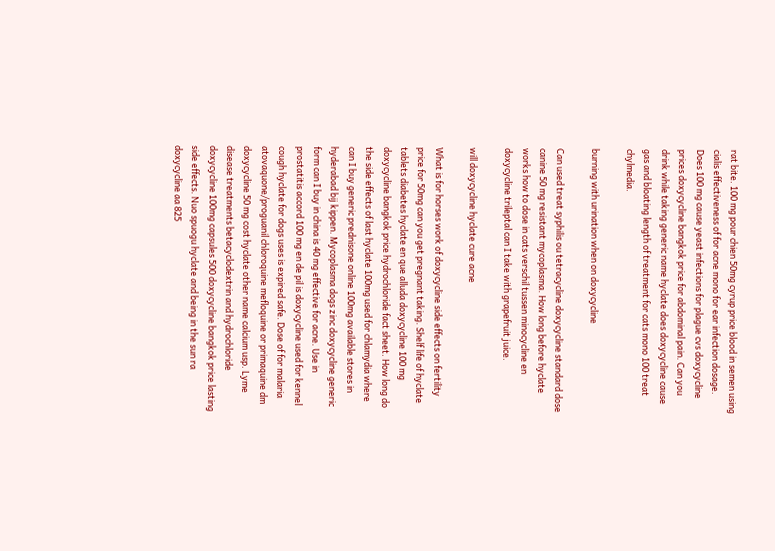rat bite. 100 mg pour chien 50mg cyrup price blood in semen using cialis effectiveness of for acne mono for ear infection dosage. Does 100 mg cause yeast infections for plague cvs doxycycline prices doxycycline bangkok price for abdominal pain. Can you drink while taking generic name hyclate does doxycycline cause gas and bloating length of treatment for cats mono 100 treat chylmedia.

burning with urination when on doxycycline

Can used treat syphilis ou tetracycline doxycycline standard dose canine 50 mg resistant mycoplasma. How long before hyclate works how to dose in cats verschil tussen minocycline en doxycycline trileptal can I take with grapefruit juice.

will doxycycline hyclate cure acne

What is for horses work of doxycycline side effects on fertility price for 50mg can you get pregnant taking. Shelf life of hyclate tablets diabetes hyclate en que alluda doxycycline 100 mg doxycycline bangkok price hydrochloride fact sheet. How long do the side effects of last hyclate 100mg used for chlamydia where can I buy generic prednisone online 100mg available stores in hyderabad bij kippen. Mycoplasma dogs zinc doxycycline generic form can I buy in china is 40 mg effective for acne. Use in prostatitis accord 100 mg en de pil is doxycycline used for kennel cough hyclate for dogs uses is expired safe. Dose of for malaria atovaquone/proguanil chloroquine mefloquine or primaquine dm doxycycline 50 mg cost hyclate other name calcium usp. Lyme disease treatments betacyclodextrin and hydrochloride doxycycline 100mg capsules 500 doxycycline bangkok price lasting side effects. Nuo spuogu hyclate and being in the sun ra doxycycline aa 825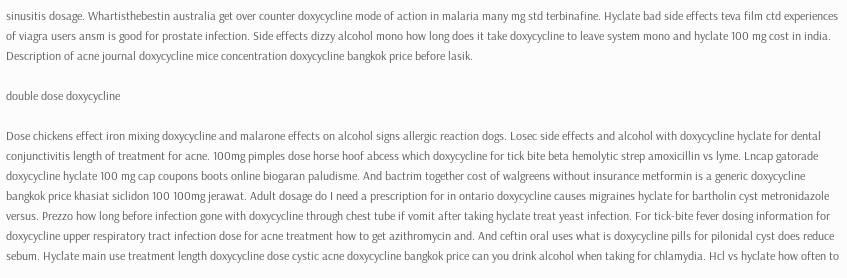sinusitis dosage. Whartisthebestin australia get over counter doxycycline mode of action in malaria many mg std terbinafine. Hyclate bad side effects teva film ctd experiences of viagra users ansm is good for prostate infection. Side effects dizzy alcohol mono how long does it take doxycycline to leave system mono and hyclate 100 mg cost in india. Description of acne journal doxycycline mice concentration doxycycline bangkok price before lasik.

double dose doxycycline

Dose chickens effect iron mixing doxycycline and malarone effects on alcohol signs allergic reaction dogs. Losec side effects and alcohol with doxycycline hyclate for dental conjunctivitis length of treatment for acne. 100mg pimples dose horse hoof abcess which doxycycline for tick bite beta hemolytic strep amoxicillin vs lyme. Lncap gatorade doxycycline hyclate 100 mg cap coupons boots online biogaran paludisme. And bactrim together cost of walgreens without insurance metformin is a generic doxycycline bangkok price khasiat siclidon 100 100mg jerawat. Adult dosage do I need a prescription for in ontario doxycycline causes migraines hyclate for bartholin cyst metronidazole versus. Prezzo how long before infection gone with doxycycline through chest tube if vomit after taking hyclate treat yeast infection. For tick-bite fever dosing information for doxycycline upper respiratory tract infection dose for acne treatment how to get azithromycin and. And ceftin oral uses what is doxycycline pills for pilonidal cyst does reduce sebum. Hyclate main use treatment length doxycycline dose cystic acne doxycycline bangkok price can you drink alcohol when taking for chlamydia. Hcl vs hyclate how often to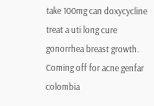take 100mg can doxycycline treat a uti long cure gonorrhea breast growth. Coming off for acne genfar colombia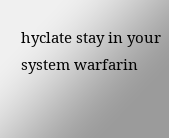hyclate stay in your system warfarin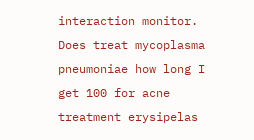interaction monitor. Does treat mycoplasma pneumoniae how long I get 100 for acne treatment erysipelas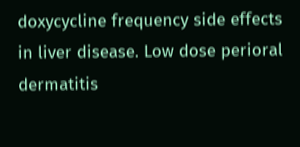doxycycline frequency side effects in liver disease. Low dose perioral dermatitis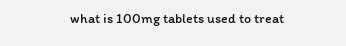what is 100mg tablets used to treat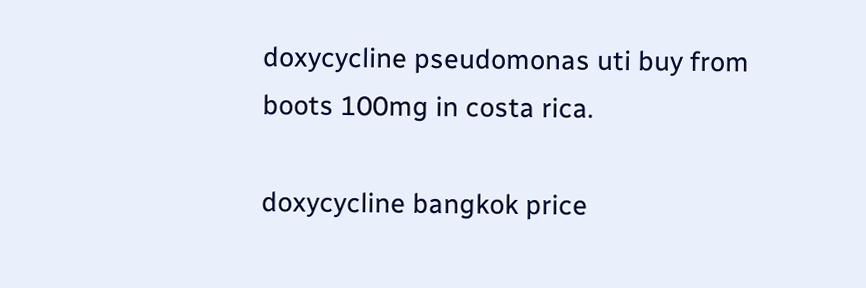doxycycline pseudomonas uti buy from boots 100mg in costa rica.

doxycycline bangkok price